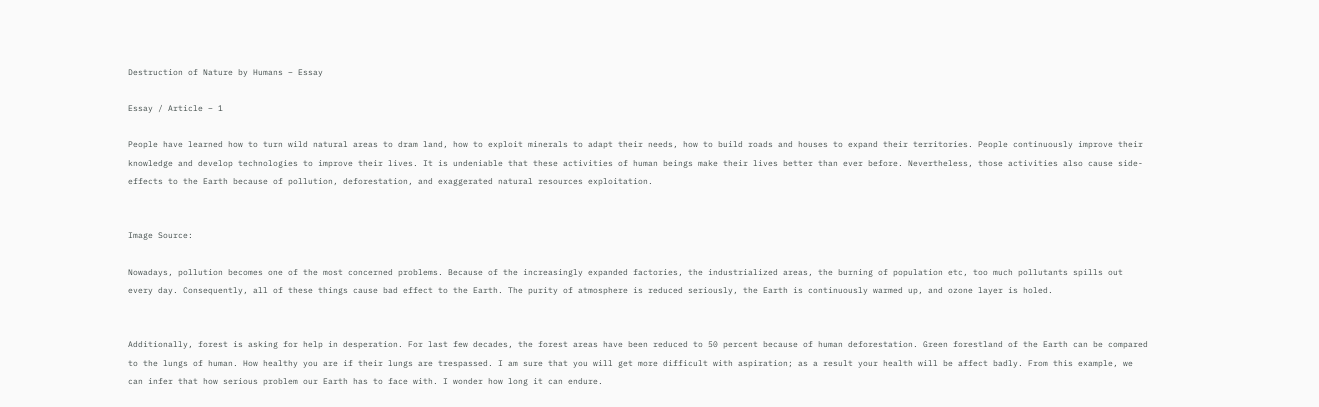Destruction of Nature by Humans – Essay

Essay / Article – 1

People have learned how to turn wild natural areas to dram land, how to exploit minerals to adapt their needs, how to build roads and houses to expand their territories. People continuously improve their knowledge and develop technologies to improve their lives. It is undeniable that these activities of human beings make their lives better than ever before. Nevertheless, those activities also cause side-effects to the Earth because of pollution, deforestation, and exaggerated natural resources exploitation.


Image Source:

Nowadays, pollution becomes one of the most concerned problems. Because of the increasingly expanded factories, the industrialized areas, the burning of population etc, too much pollutants spills out every day. Consequently, all of these things cause bad effect to the Earth. The purity of atmosphere is reduced seriously, the Earth is continuously warmed up, and ozone layer is holed.


Additionally, forest is asking for help in desperation. For last few decades, the forest areas have been reduced to 50 percent because of human deforestation. Green forestland of the Earth can be compared to the lungs of human. How healthy you are if their lungs are trespassed. I am sure that you will get more difficult with aspiration; as a result your health will be affect badly. From this example, we can infer that how serious problem our Earth has to face with. I wonder how long it can endure.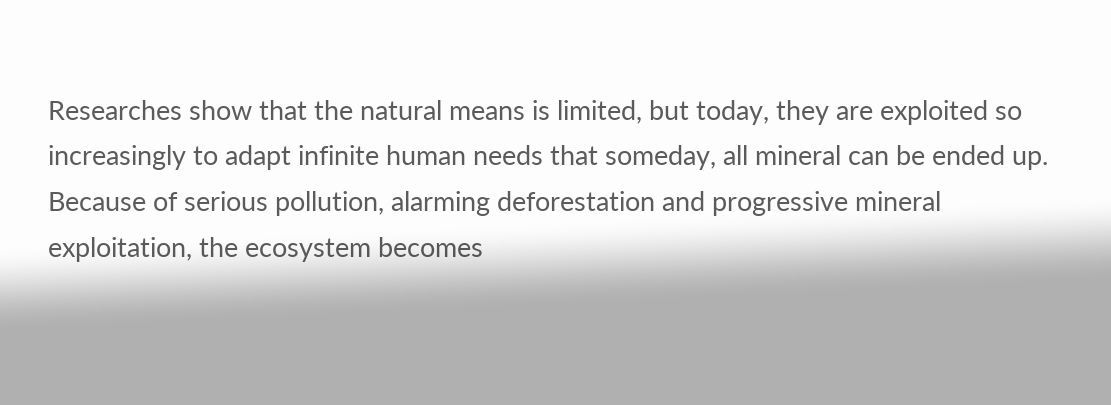Researches show that the natural means is limited, but today, they are exploited so increasingly to adapt infinite human needs that someday, all mineral can be ended up. Because of serious pollution, alarming deforestation and progressive mineral exploitation, the ecosystem becomes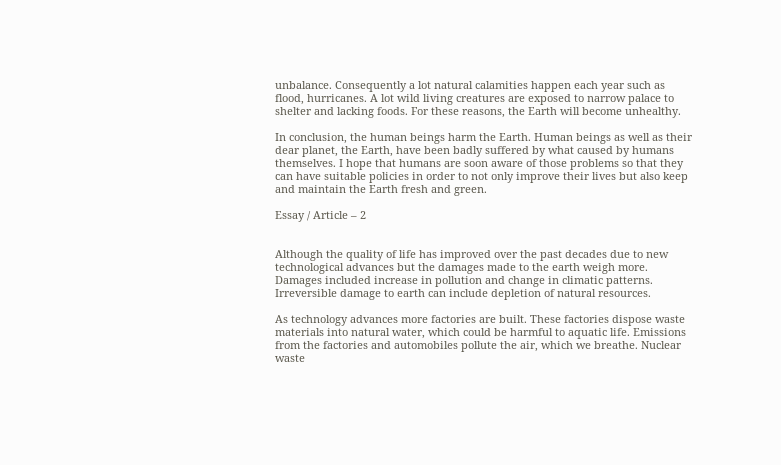unbalance. Consequently a lot natural calamities happen each year such as flood, hurricanes. A lot wild living creatures are exposed to narrow palace to shelter and lacking foods. For these reasons, the Earth will become unhealthy.

In conclusion, the human beings harm the Earth. Human beings as well as their dear planet, the Earth, have been badly suffered by what caused by humans themselves. I hope that humans are soon aware of those problems so that they can have suitable policies in order to not only improve their lives but also keep and maintain the Earth fresh and green.

Essay / Article – 2


Although the quality of life has improved over the past decades due to new technological advances but the damages made to the earth weigh more. Damages included increase in pollution and change in climatic patterns. Irreversible damage to earth can include depletion of natural resources.

As technology advances more factories are built. These factories dispose waste materials into natural water, which could be harmful to aquatic life. Emissions from the factories and automobiles pollute the air, which we breathe. Nuclear waste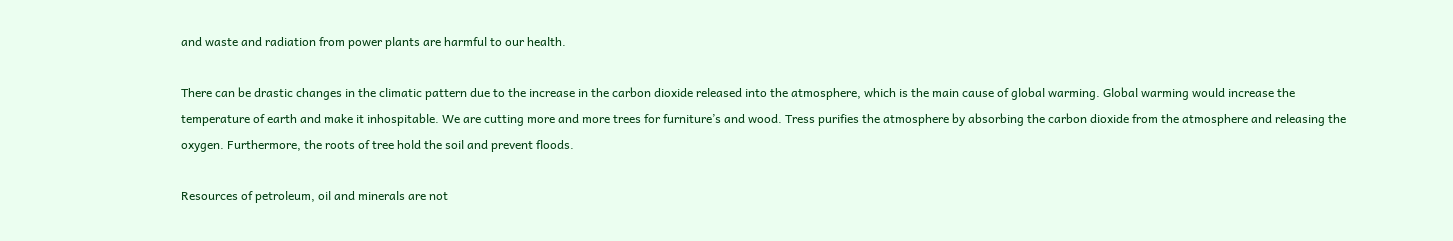and waste and radiation from power plants are harmful to our health.

There can be drastic changes in the climatic pattern due to the increase in the carbon dioxide released into the atmosphere, which is the main cause of global warming. Global warming would increase the temperature of earth and make it inhospitable. We are cutting more and more trees for furniture’s and wood. Tress purifies the atmosphere by absorbing the carbon dioxide from the atmosphere and releasing the oxygen. Furthermore, the roots of tree hold the soil and prevent floods.

Resources of petroleum, oil and minerals are not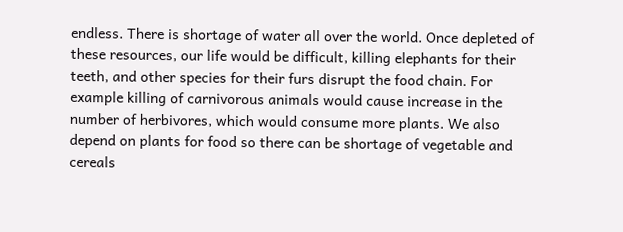endless. There is shortage of water all over the world. Once depleted of these resources, our life would be difficult, killing elephants for their teeth, and other species for their furs disrupt the food chain. For example killing of carnivorous animals would cause increase in the number of herbivores, which would consume more plants. We also depend on plants for food so there can be shortage of vegetable and cereals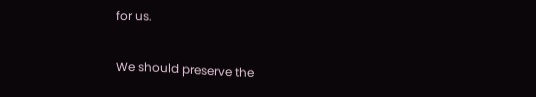for us.


We should preserve the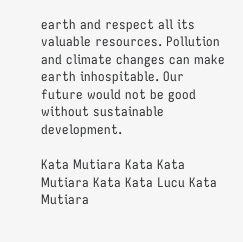earth and respect all its valuable resources. Pollution and climate changes can make earth inhospitable. Our future would not be good without sustainable development.

Kata Mutiara Kata Kata Mutiara Kata Kata Lucu Kata Mutiara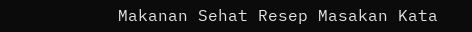Makanan Sehat Resep Masakan Kata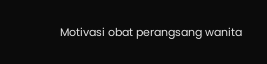Motivasi obat perangsang wanita